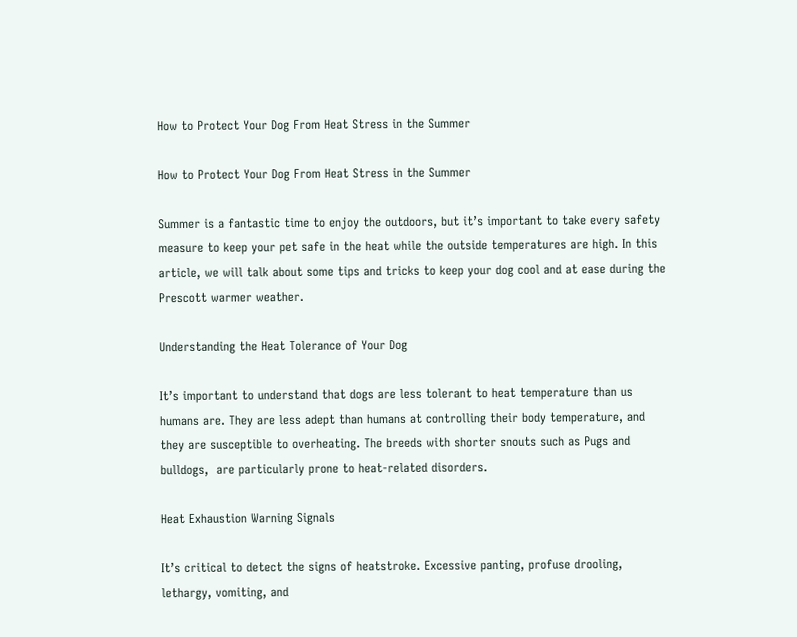How to Protect Your Dog From Heat Stress in the Summer

How to Protect Your Dog From Heat Stress in the Summer

Summer is a fantastic time to enjoy the outdoors, but it’s important to take every safety measure to keep your pet safe in the heat while the outside temperatures are high. In this article, we will talk about some tips and tricks to keep your dog cool and at ease during the Prescott warmer weather.

Understanding the Heat Tolerance of Your Dog

It’s important to understand that dogs are less tolerant to heat temperature than us humans are. They are less adept than humans at controlling their body temperature, and they are susceptible to overheating. The breeds with shorter snouts such as Pugs and bulldogs,  are particularly prone to heat-related disorders.

Heat Exhaustion Warning Signals

It’s critical to detect the signs of heatstroke. Excessive panting, profuse drooling, lethargy, vomiting, and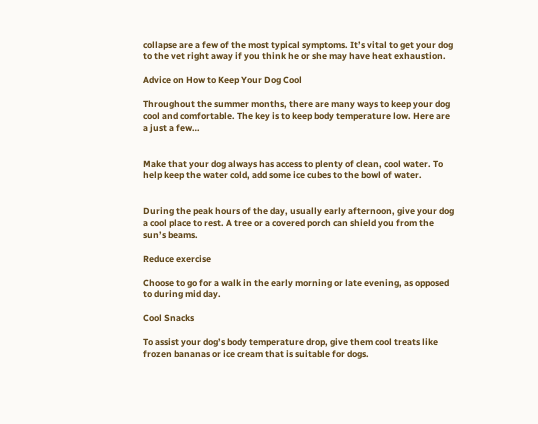collapse are a few of the most typical symptoms. It’s vital to get your dog to the vet right away if you think he or she may have heat exhaustion.

Advice on How to Keep Your Dog Cool

Throughout the summer months, there are many ways to keep your dog cool and comfortable. The key is to keep body temperature low. Here are a just a few…


Make that your dog always has access to plenty of clean, cool water. To help keep the water cold, add some ice cubes to the bowl of water.


During the peak hours of the day, usually early afternoon, give your dog a cool place to rest. A tree or a covered porch can shield you from the sun’s beams.

Reduce exercise

Choose to go for a walk in the early morning or late evening, as opposed to during mid day.

Cool Snacks

To assist your dog’s body temperature drop, give them cool treats like frozen bananas or ice cream that is suitable for dogs.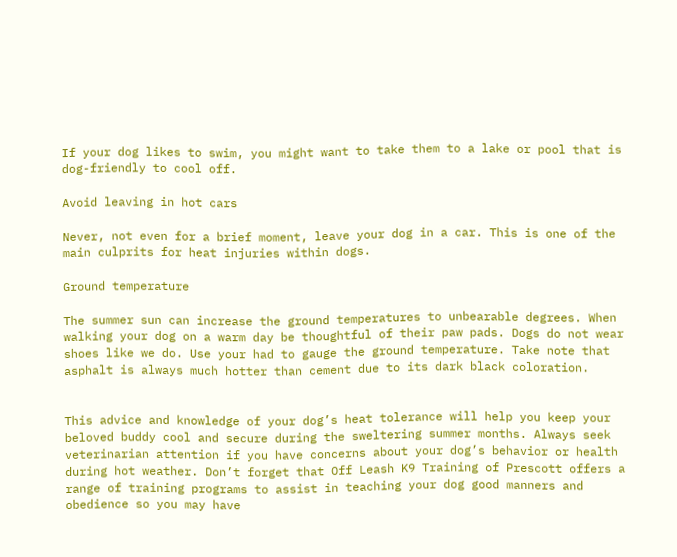If your dog likes to swim, you might want to take them to a lake or pool that is dog-friendly to cool off.

Avoid leaving in hot cars

Never, not even for a brief moment, leave your dog in a car. This is one of the main culprits for heat injuries within dogs.

Ground temperature

The summer sun can increase the ground temperatures to unbearable degrees. When walking your dog on a warm day be thoughtful of their paw pads. Dogs do not wear shoes like we do. Use your had to gauge the ground temperature. Take note that asphalt is always much hotter than cement due to its dark black coloration.


This advice and knowledge of your dog’s heat tolerance will help you keep your beloved buddy cool and secure during the sweltering summer months. Always seek veterinarian attention if you have concerns about your dog’s behavior or health during hot weather. Don’t forget that Off Leash K9 Training of Prescott offers a range of training programs to assist in teaching your dog good manners and obedience so you may have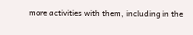more activities with them, including in the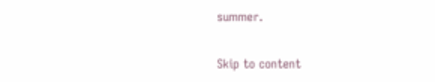summer.

Skip to content